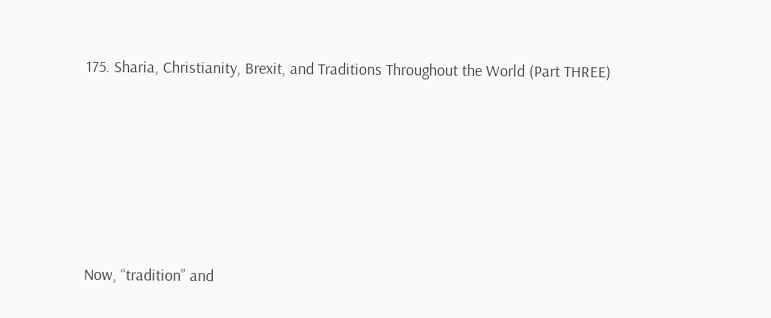175. Sharia, Christianity, Brexit, and Traditions Throughout the World (Part THREE)







Now, “tradition” and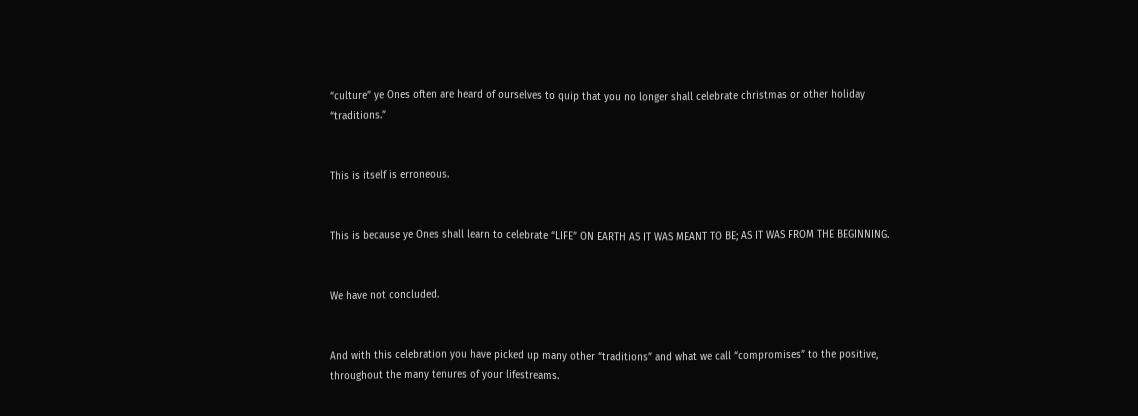“culture” ye Ones often are heard of ourselves to quip that you no longer shall celebrate christmas or other holiday “traditions.”


This is itself is erroneous.


This is because ye Ones shall learn to celebrate “LIFE” ON EARTH AS IT WAS MEANT TO BE; AS IT WAS FROM THE BEGINNING.


We have not concluded.


And with this celebration you have picked up many other “traditions” and what we call “compromises” to the positive, throughout the many tenures of your lifestreams.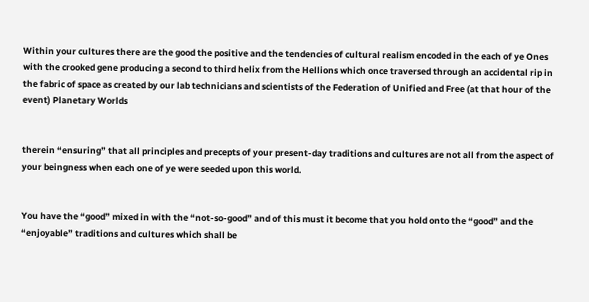Within your cultures there are the good the positive and the tendencies of cultural realism encoded in the each of ye Ones with the crooked gene producing a second to third helix from the Hellions which once traversed through an accidental rip in the fabric of space as created by our lab technicians and scientists of the Federation of Unified and Free (at that hour of the event) Planetary Worlds


therein “ensuring” that all principles and precepts of your present-day traditions and cultures are not all from the aspect of your beingness when each one of ye were seeded upon this world.


You have the “good” mixed in with the “not-so-good” and of this must it become that you hold onto the “good” and the “enjoyable” traditions and cultures which shall be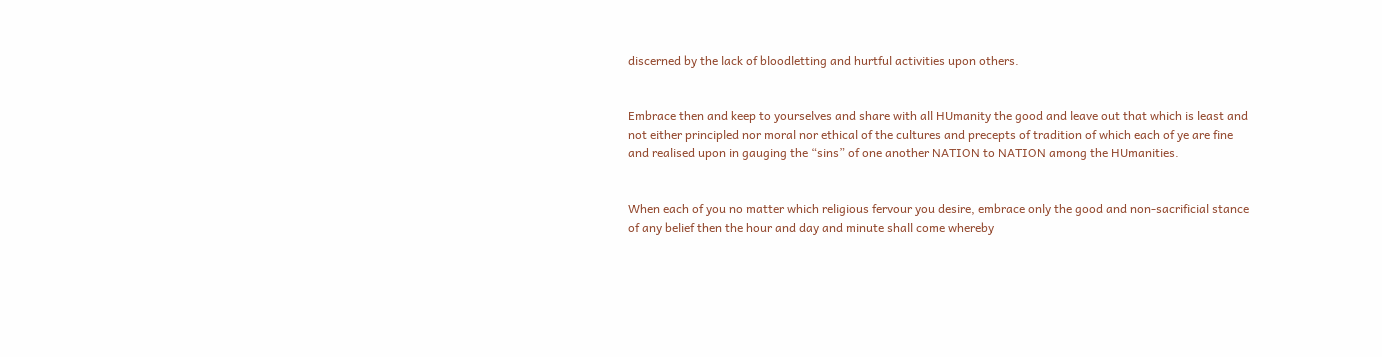discerned by the lack of bloodletting and hurtful activities upon others.


Embrace then and keep to yourselves and share with all HUmanity the good and leave out that which is least and not either principled nor moral nor ethical of the cultures and precepts of tradition of which each of ye are fine and realised upon in gauging the “sins” of one another NATION to NATION among the HUmanities.


When each of you no matter which religious fervour you desire, embrace only the good and non-sacrificial stance of any belief then the hour and day and minute shall come whereby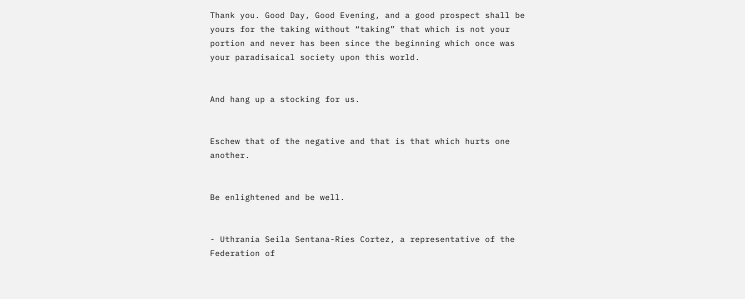Thank you. Good Day, Good Evening, and a good prospect shall be yours for the taking without “taking” that which is not your portion and never has been since the beginning which once was your paradisaical society upon this world.


And hang up a stocking for us.


Eschew that of the negative and that is that which hurts one another.


Be enlightened and be well.


- Uthrania Seila Sentana-Ries Cortez, a representative of the Federation of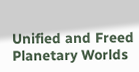Unified and Freed Planetary Worlds